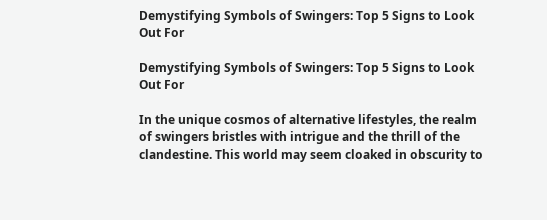Demystifying Symbols of Swingers: Top 5 Signs to Look Out For

Demystifying Symbols of Swingers: Top 5 Signs to Look Out For

In the unique cosmos of alternative lifestyles, the realm of swingers bristles with intrigue and the thrill of the clandestine. This world may seem cloaked in obscurity to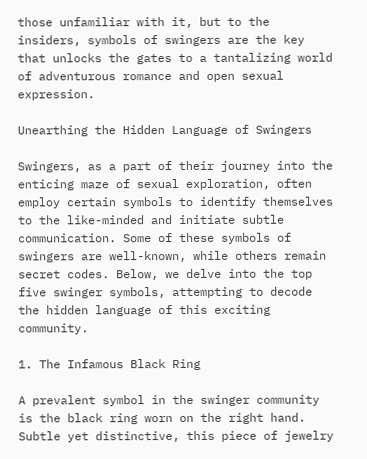those unfamiliar with it, but to the insiders, symbols of swingers are the key that unlocks the gates to a tantalizing world of adventurous romance and open sexual expression.

Unearthing the Hidden Language of Swingers

Swingers, as a part of their journey into the enticing maze of sexual exploration, often employ certain symbols to identify themselves to the like-minded and initiate subtle communication. Some of these symbols of swingers are well-known, while others remain secret codes. Below, we delve into the top five swinger symbols, attempting to decode the hidden language of this exciting community.

1. The Infamous Black Ring

A prevalent symbol in the swinger community is the black ring worn on the right hand. Subtle yet distinctive, this piece of jewelry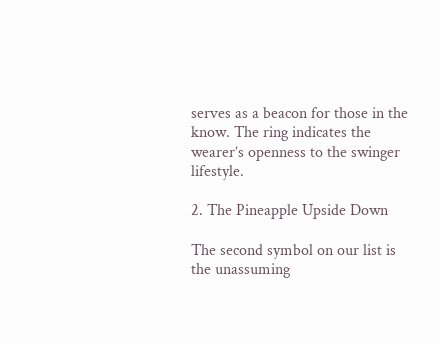serves as a beacon for those in the know. The ring indicates the wearer’s openness to the swinger lifestyle.

2. The Pineapple Upside Down

The second symbol on our list is the unassuming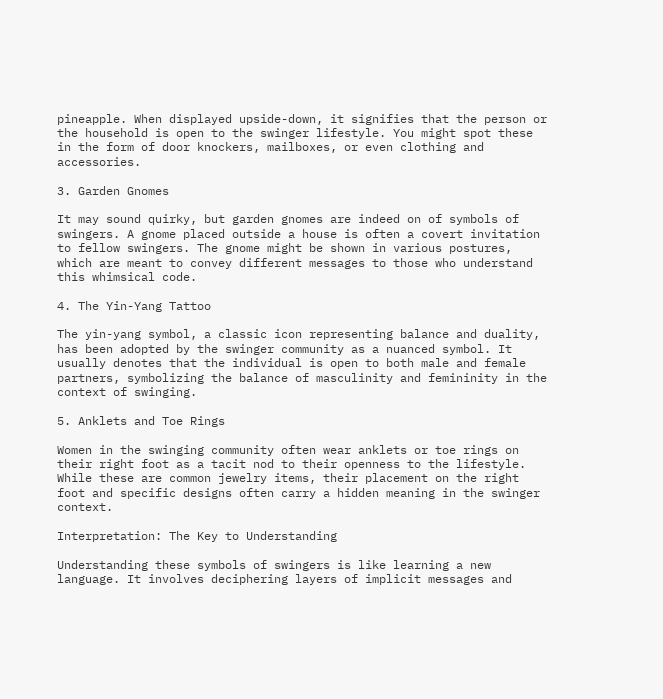pineapple. When displayed upside-down, it signifies that the person or the household is open to the swinger lifestyle. You might spot these in the form of door knockers, mailboxes, or even clothing and accessories.

3. Garden Gnomes

It may sound quirky, but garden gnomes are indeed on of symbols of swingers. A gnome placed outside a house is often a covert invitation to fellow swingers. The gnome might be shown in various postures, which are meant to convey different messages to those who understand this whimsical code.

4. The Yin-Yang Tattoo

The yin-yang symbol, a classic icon representing balance and duality, has been adopted by the swinger community as a nuanced symbol. It usually denotes that the individual is open to both male and female partners, symbolizing the balance of masculinity and femininity in the context of swinging.

5. Anklets and Toe Rings

Women in the swinging community often wear anklets or toe rings on their right foot as a tacit nod to their openness to the lifestyle. While these are common jewelry items, their placement on the right foot and specific designs often carry a hidden meaning in the swinger context.

Interpretation: The Key to Understanding

Understanding these symbols of swingers is like learning a new language. It involves deciphering layers of implicit messages and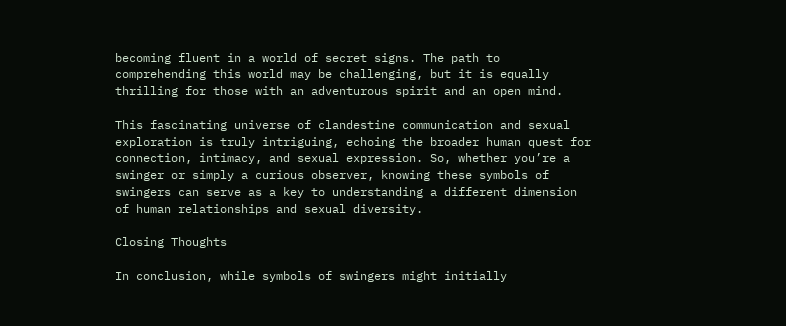becoming fluent in a world of secret signs. The path to comprehending this world may be challenging, but it is equally thrilling for those with an adventurous spirit and an open mind.

This fascinating universe of clandestine communication and sexual exploration is truly intriguing, echoing the broader human quest for connection, intimacy, and sexual expression. So, whether you’re a swinger or simply a curious observer, knowing these symbols of swingers can serve as a key to understanding a different dimension of human relationships and sexual diversity.

Closing Thoughts

In conclusion, while symbols of swingers might initially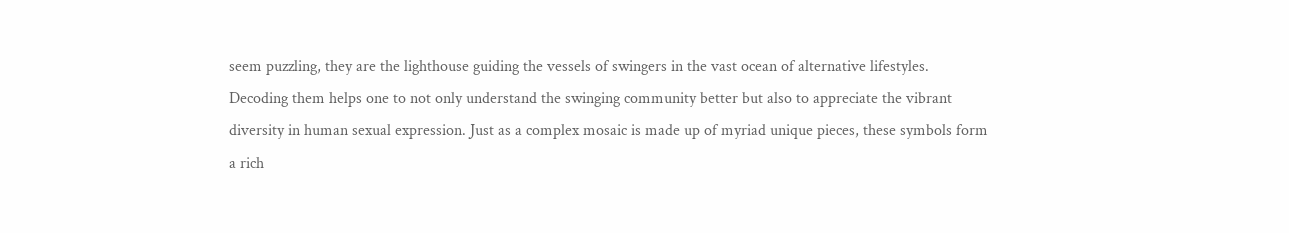seem puzzling, they are the lighthouse guiding the vessels of swingers in the vast ocean of alternative lifestyles. Decoding them helps one to not only understand the swinging community better but also to appreciate the vibrant diversity in human sexual expression. Just as a complex mosaic is made up of myriad unique pieces, these symbols form a rich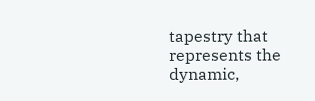tapestry that represents the dynamic,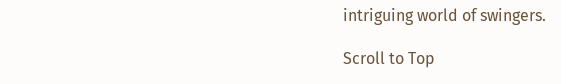intriguing world of swingers.

Scroll to Top